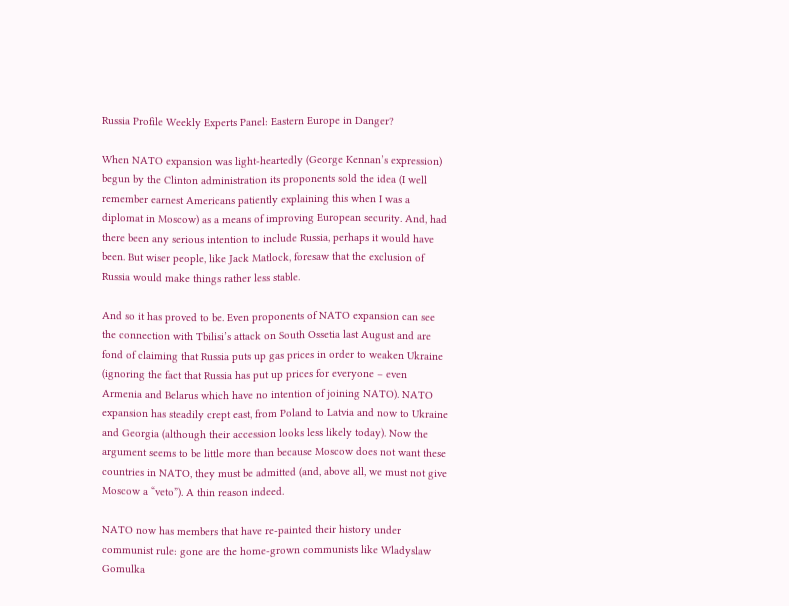Russia Profile Weekly Experts Panel: Eastern Europe in Danger?

When NATO expansion was light-heartedly (George Kennan’s expression) begun by the Clinton administration its proponents sold the idea (I well remember earnest Americans patiently explaining this when I was a diplomat in Moscow) as a means of improving European security. And, had there been any serious intention to include Russia, perhaps it would have been. But wiser people, like Jack Matlock, foresaw that the exclusion of Russia would make things rather less stable.

And so it has proved to be. Even proponents of NATO expansion can see the connection with Tbilisi’s attack on South Ossetia last August and are fond of claiming that Russia puts up gas prices in order to weaken Ukraine (ignoring the fact that Russia has put up prices for everyone – even Armenia and Belarus which have no intention of joining NATO). NATO expansion has steadily crept east, from Poland to Latvia and now to Ukraine and Georgia (although their accession looks less likely today). Now the argument seems to be little more than because Moscow does not want these countries in NATO, they must be admitted (and, above all, we must not give Moscow a “veto”). A thin reason indeed.

NATO now has members that have re-painted their history under communist rule: gone are the home-grown communists like Wladyslaw Gomulka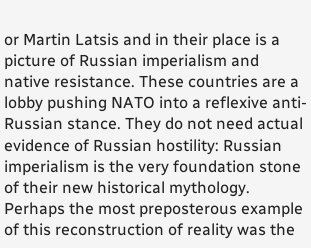or Martin Latsis and in their place is a picture of Russian imperialism and native resistance. These countries are a lobby pushing NATO into a reflexive anti-Russian stance. They do not need actual evidence of Russian hostility: Russian imperialism is the very foundation stone of their new historical mythology. Perhaps the most preposterous example of this reconstruction of reality was the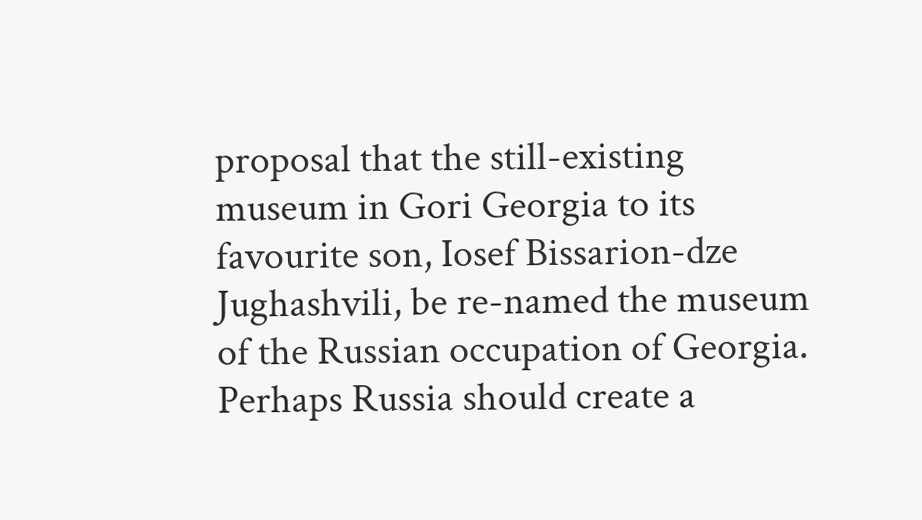proposal that the still-existing museum in Gori Georgia to its favourite son, Iosef Bissarion-dze Jughashvili, be re-named the museum of the Russian occupation of Georgia. Perhaps Russia should create a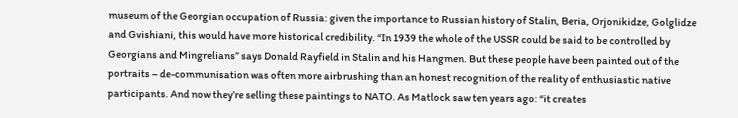museum of the Georgian occupation of Russia: given the importance to Russian history of Stalin, Beria, Orjonikidze, Golglidze and Gvishiani, this would have more historical credibility. “In 1939 the whole of the USSR could be said to be controlled by Georgians and Mingrelians” says Donald Rayfield in Stalin and his Hangmen. But these people have been painted out of the portraits – de-communisation was often more airbrushing than an honest recognition of the reality of enthusiastic native participants. And now they’re selling these paintings to NATO. As Matlock saw ten years ago: “it creates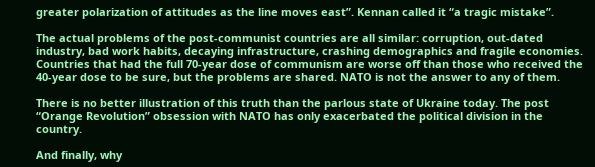greater polarization of attitudes as the line moves east”. Kennan called it “a tragic mistake”.

The actual problems of the post-communist countries are all similar: corruption, out-dated industry, bad work habits, decaying infrastructure, crashing demographics and fragile economies. Countries that had the full 70-year dose of communism are worse off than those who received the 40-year dose to be sure, but the problems are shared. NATO is not the answer to any of them.

There is no better illustration of this truth than the parlous state of Ukraine today. The post “Orange Revolution” obsession with NATO has only exacerbated the political division in the country.

And finally, why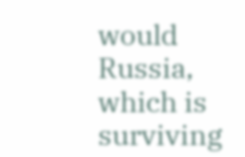would Russia, which is surviving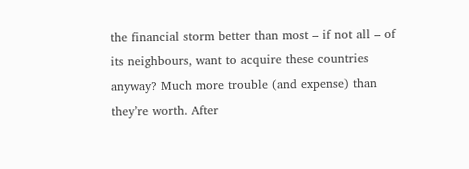the financial storm better than most – if not all – of its neighbours, want to acquire these countries anyway? Much more trouble (and expense) than they’re worth. After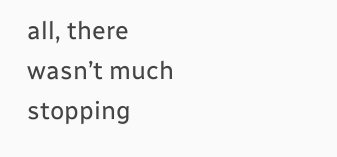all, there wasn’t much stopping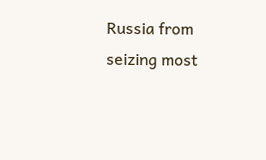Russia from seizing most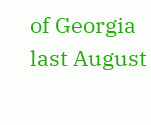of Georgia last August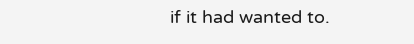if it had wanted to.